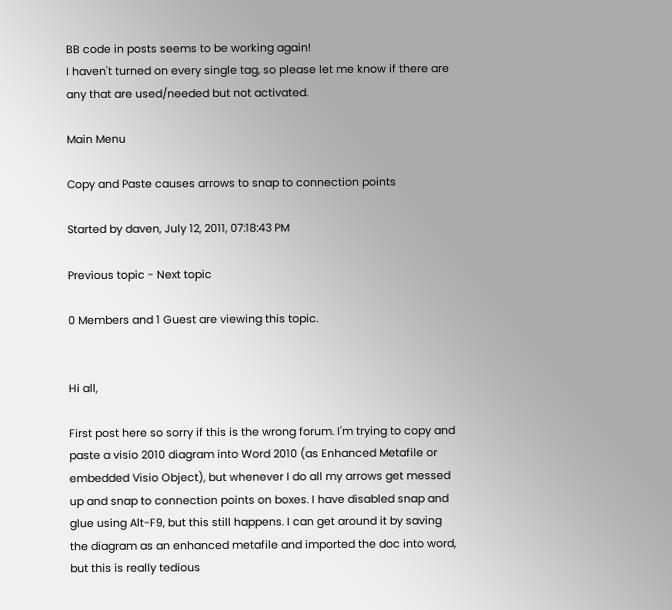BB code in posts seems to be working again!
I haven't turned on every single tag, so please let me know if there are any that are used/needed but not activated.

Main Menu

Copy and Paste causes arrows to snap to connection points

Started by daven, July 12, 2011, 07:18:43 PM

Previous topic - Next topic

0 Members and 1 Guest are viewing this topic.


Hi all,

First post here so sorry if this is the wrong forum. I'm trying to copy and paste a visio 2010 diagram into Word 2010 (as Enhanced Metafile or embedded Visio Object), but whenever I do all my arrows get messed up and snap to connection points on boxes. I have disabled snap and glue using Alt-F9, but this still happens. I can get around it by saving the diagram as an enhanced metafile and imported the doc into word, but this is really tedious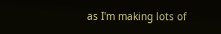as I'm making lots of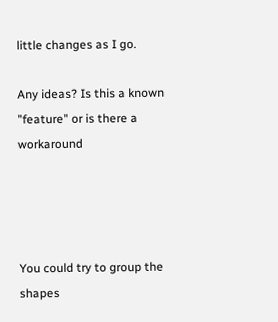little changes as I go.

Any ideas? Is this a known "feature" or is there a workaround




You could try to group the shapes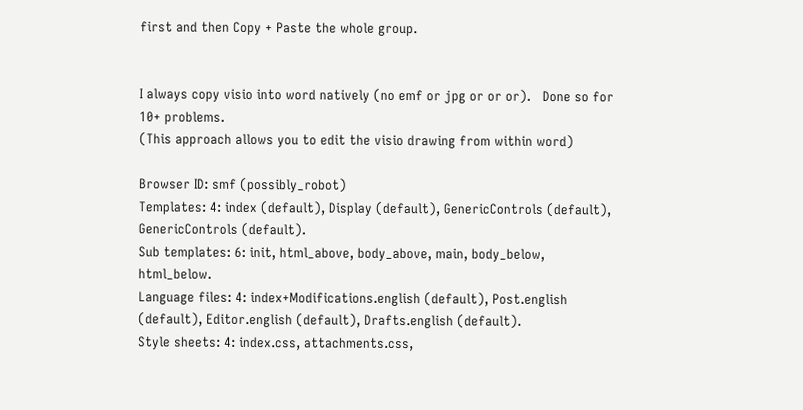first and then Copy + Paste the whole group.


I always copy visio into word natively (no emf or jpg or or or).   Done so for 10+ problems.
(This approach allows you to edit the visio drawing from within word)

Browser ID: smf (possibly_robot)
Templates: 4: index (default), Display (default), GenericControls (default), GenericControls (default).
Sub templates: 6: init, html_above, body_above, main, body_below, html_below.
Language files: 4: index+Modifications.english (default), Post.english (default), Editor.english (default), Drafts.english (default).
Style sheets: 4: index.css, attachments.css,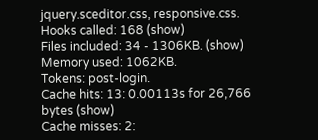jquery.sceditor.css, responsive.css.
Hooks called: 168 (show)
Files included: 34 - 1306KB. (show)
Memory used: 1062KB.
Tokens: post-login.
Cache hits: 13: 0.00113s for 26,766 bytes (show)
Cache misses: 2: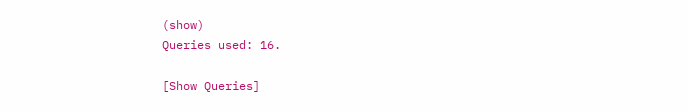(show)
Queries used: 16.

[Show Queries]